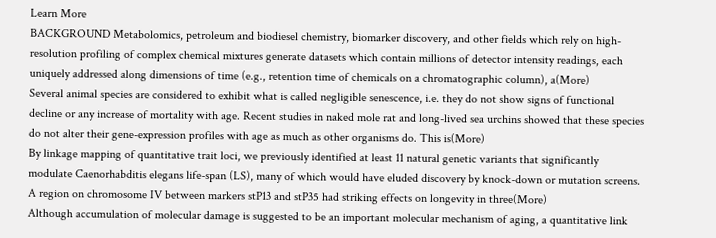Learn More
BACKGROUND Metabolomics, petroleum and biodiesel chemistry, biomarker discovery, and other fields which rely on high-resolution profiling of complex chemical mixtures generate datasets which contain millions of detector intensity readings, each uniquely addressed along dimensions of time (e.g., retention time of chemicals on a chromatographic column), a(More)
Several animal species are considered to exhibit what is called negligible senescence, i.e. they do not show signs of functional decline or any increase of mortality with age. Recent studies in naked mole rat and long-lived sea urchins showed that these species do not alter their gene-expression profiles with age as much as other organisms do. This is(More)
By linkage mapping of quantitative trait loci, we previously identified at least 11 natural genetic variants that significantly modulate Caenorhabditis elegans life-span (LS), many of which would have eluded discovery by knock-down or mutation screens. A region on chromosome IV between markers stP13 and stP35 had striking effects on longevity in three(More)
Although accumulation of molecular damage is suggested to be an important molecular mechanism of aging, a quantitative link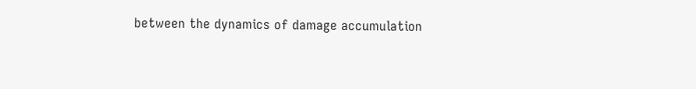between the dynamics of damage accumulation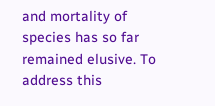and mortality of species has so far remained elusive. To address this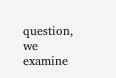question, we examine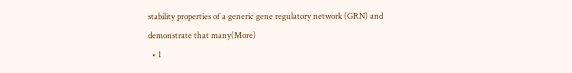stability properties of a generic gene regulatory network (GRN) and demonstrate that many(More)
  • 1